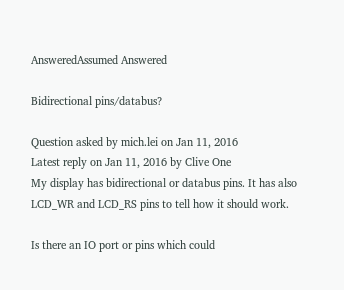AnsweredAssumed Answered

Bidirectional pins/databus?

Question asked by mich.lei on Jan 11, 2016
Latest reply on Jan 11, 2016 by Clive One
My display has bidirectional or databus pins. It has also LCD_WR and LCD_RS pins to tell how it should work.

Is there an IO port or pins which could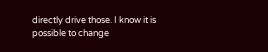directly drive those. I know it is possible to change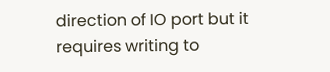direction of IO port but it requires writing to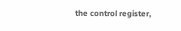the control register,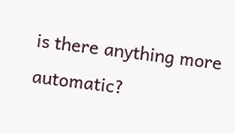is there anything more automatic?